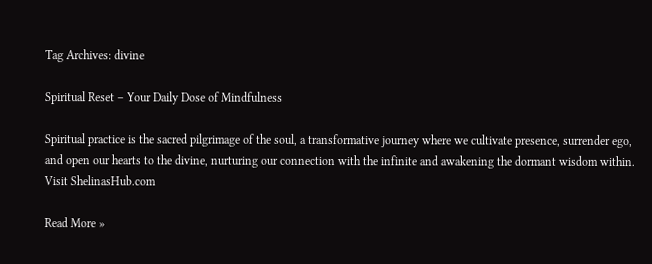Tag Archives: divine

Spiritual Reset – Your Daily Dose of Mindfulness

Spiritual practice is the sacred pilgrimage of the soul, a transformative journey where we cultivate presence, surrender ego, and open our hearts to the divine, nurturing our connection with the infinite and awakening the dormant wisdom within. Visit ShelinasHub.com

Read More »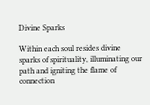Divine Sparks

Within each soul resides divine sparks of spirituality, illuminating our path and igniting the flame of connection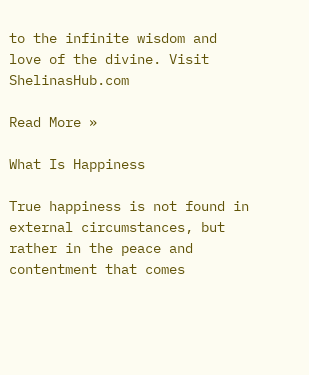to the infinite wisdom and love of the divine. Visit ShelinasHub.com

Read More »

What Is Happiness

True happiness is not found in external circumstances, but rather in the peace and contentment that comes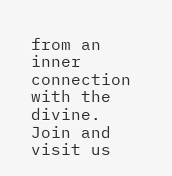from an inner connection with the divine. Join and visit us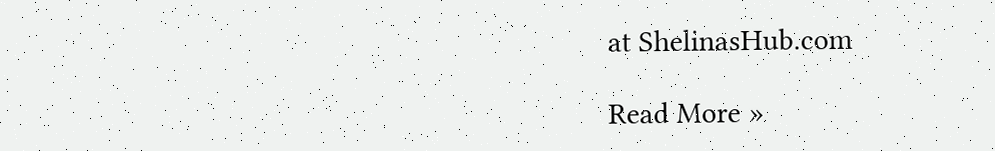at ShelinasHub.com

Read More »